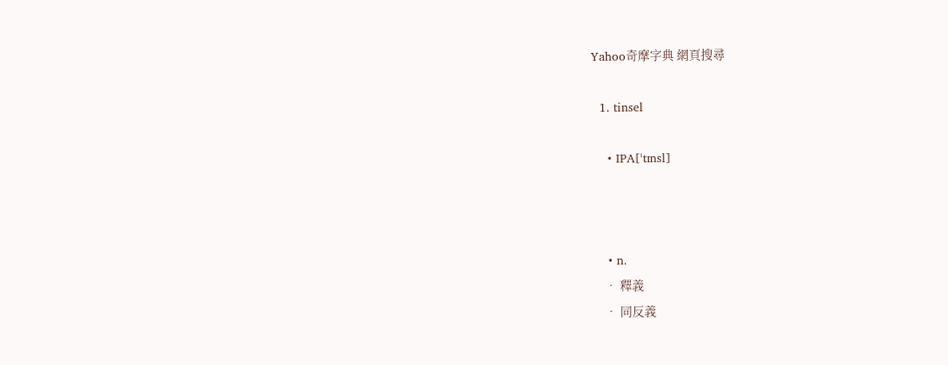Yahoo奇摩字典 網頁搜尋

  1. tinsel

    • IPA[ˈtɪnsl]



    • n.
    • 釋義
    • 同反義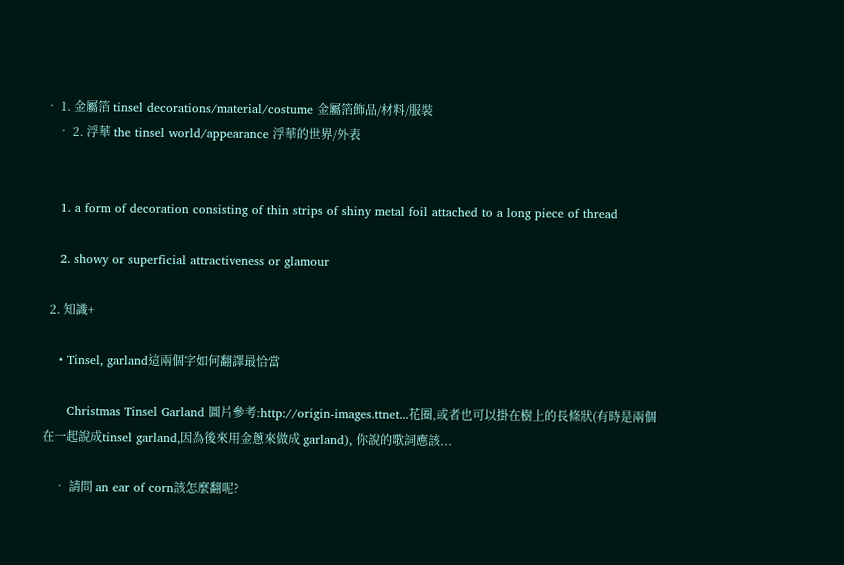• 1. 金屬箔 tinsel decorations/material/costume 金屬箔飾品/材料/服裝
    • 2. 浮華 the tinsel world/appearance 浮華的世界/外表


    1. a form of decoration consisting of thin strips of shiny metal foil attached to a long piece of thread

    2. showy or superficial attractiveness or glamour

  2. 知識+

    • Tinsel, garland這兩個字如何翻譯最恰當

      Christmas Tinsel Garland 圖片參考:http://origin-images.ttnet...花圈,或者也可以掛在樹上的長條狀(有時是兩個在一起說成tinsel garland,因為後來用金蔥來做成 garland), 你說的歌詞應該...

    • 請問 an ear of corn該怎麼翻呢?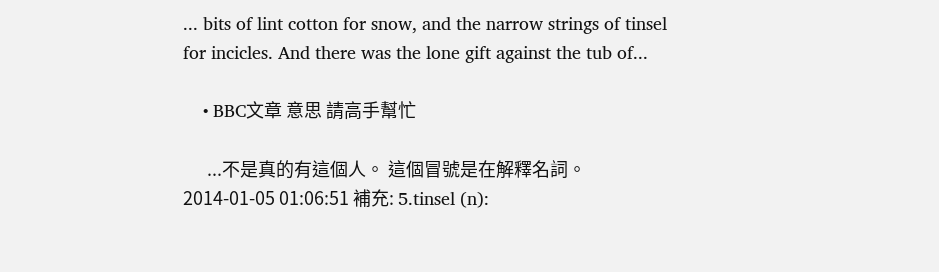... bits of lint cotton for snow, and the narrow strings of tinsel for incicles. And there was the lone gift against the tub of...

    • BBC文章 意思 請高手幫忙

      ...不是真的有這個人。 這個冒號是在解釋名詞。 2014-01-05 01:06:51 補充: 5.tinsel (n):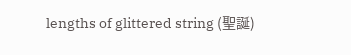lengths of glittered string (聖誕)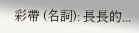彩帶 (名詞): 長長的...